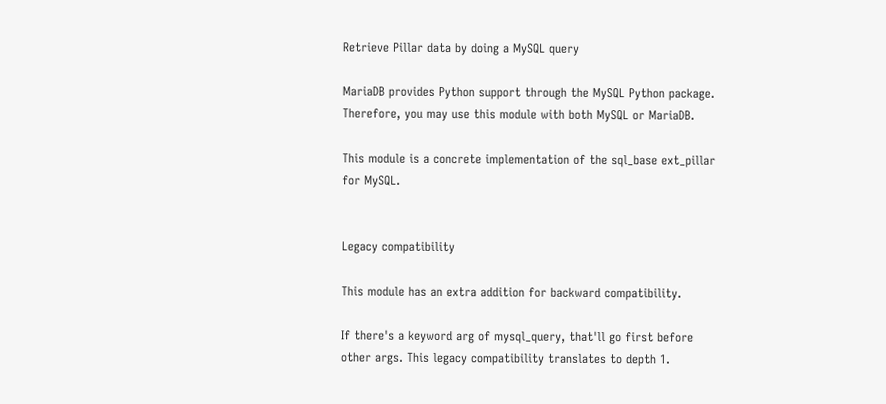Retrieve Pillar data by doing a MySQL query

MariaDB provides Python support through the MySQL Python package. Therefore, you may use this module with both MySQL or MariaDB.

This module is a concrete implementation of the sql_base ext_pillar for MySQL.


Legacy compatibility

This module has an extra addition for backward compatibility.

If there's a keyword arg of mysql_query, that'll go first before other args. This legacy compatibility translates to depth 1.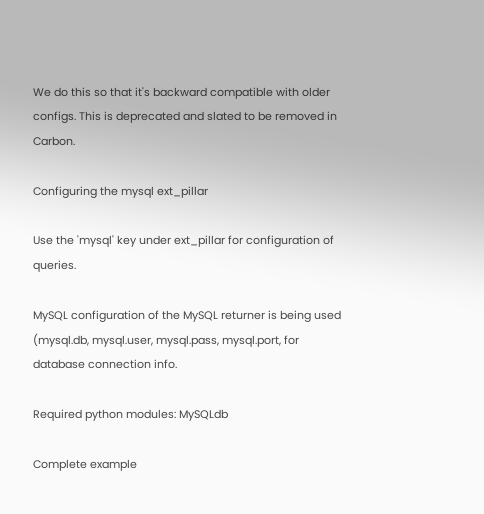We do this so that it's backward compatible with older configs. This is deprecated and slated to be removed in Carbon.

Configuring the mysql ext_pillar

Use the 'mysql' key under ext_pillar for configuration of queries.

MySQL configuration of the MySQL returner is being used (mysql.db, mysql.user, mysql.pass, mysql.port, for database connection info.

Required python modules: MySQLdb

Complete example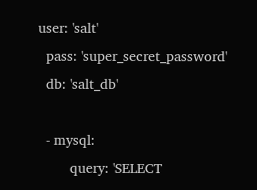user: 'salt'
  pass: 'super_secret_password'
  db: 'salt_db'

  - mysql:
        query: 'SELECT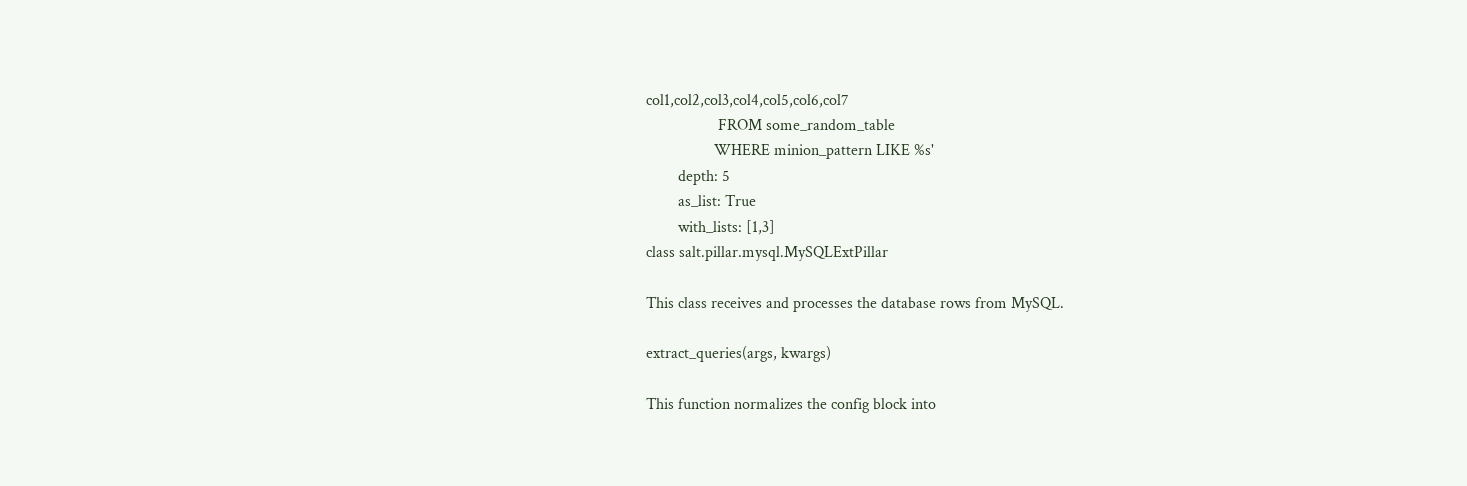col1,col2,col3,col4,col5,col6,col7
                  FROM some_random_table
                 WHERE minion_pattern LIKE %s'
        depth: 5
        as_list: True
        with_lists: [1,3]
class salt.pillar.mysql.MySQLExtPillar

This class receives and processes the database rows from MySQL.

extract_queries(args, kwargs)

This function normalizes the config block into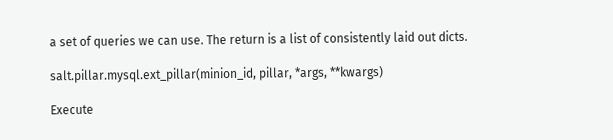a set of queries we can use. The return is a list of consistently laid out dicts.

salt.pillar.mysql.ext_pillar(minion_id, pillar, *args, **kwargs)

Execute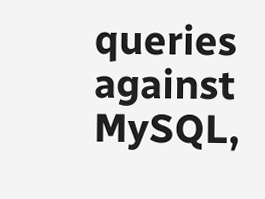queries against MySQL,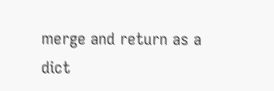merge and return as a dict